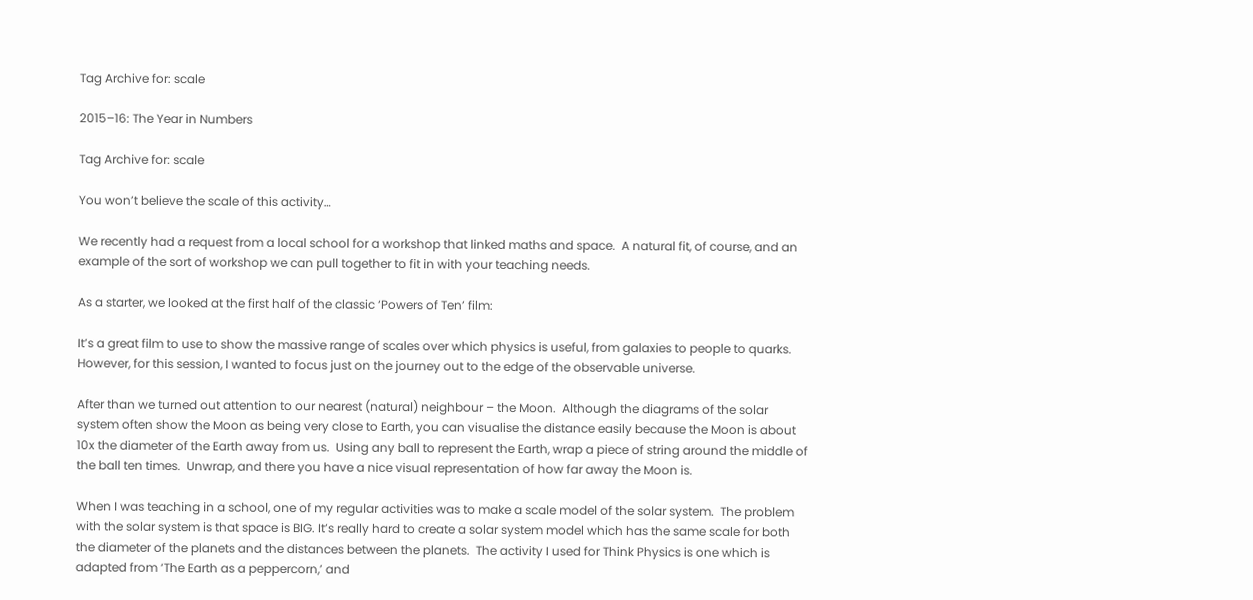Tag Archive for: scale

2015–16: The Year in Numbers

Tag Archive for: scale

You won’t believe the scale of this activity…

We recently had a request from a local school for a workshop that linked maths and space.  A natural fit, of course, and an example of the sort of workshop we can pull together to fit in with your teaching needs.

As a starter, we looked at the first half of the classic ‘Powers of Ten’ film:

It’s a great film to use to show the massive range of scales over which physics is useful, from galaxies to people to quarks. However, for this session, I wanted to focus just on the journey out to the edge of the observable universe.

After than we turned out attention to our nearest (natural) neighbour – the Moon.  Although the diagrams of the solar system often show the Moon as being very close to Earth, you can visualise the distance easily because the Moon is about 10x the diameter of the Earth away from us.  Using any ball to represent the Earth, wrap a piece of string around the middle of the ball ten times.  Unwrap, and there you have a nice visual representation of how far away the Moon is.

When I was teaching in a school, one of my regular activities was to make a scale model of the solar system.  The problem with the solar system is that space is BIG. It’s really hard to create a solar system model which has the same scale for both the diameter of the planets and the distances between the planets.  The activity I used for Think Physics is one which is adapted from ‘The Earth as a peppercorn,’ and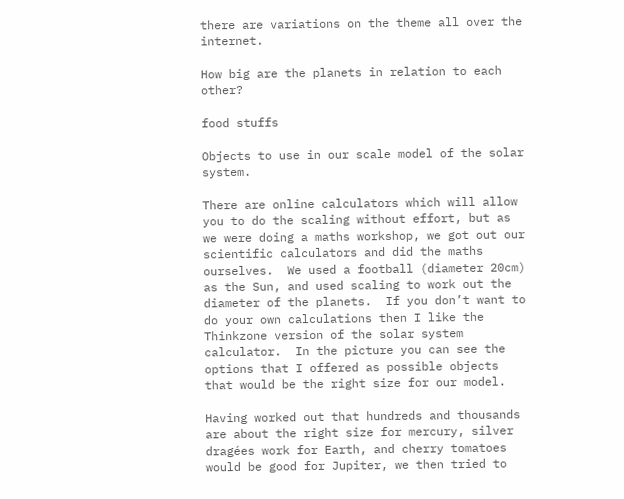there are variations on the theme all over the internet.

How big are the planets in relation to each other?

food stuffs

Objects to use in our scale model of the solar system.

There are online calculators which will allow you to do the scaling without effort, but as we were doing a maths workshop, we got out our scientific calculators and did the maths ourselves.  We used a football (diameter 20cm) as the Sun, and used scaling to work out the diameter of the planets.  If you don’t want to do your own calculations then I like the Thinkzone version of the solar system calculator.  In the picture you can see the options that I offered as possible objects that would be the right size for our model.

Having worked out that hundreds and thousands are about the right size for mercury, silver dragées work for Earth, and cherry tomatoes would be good for Jupiter, we then tried to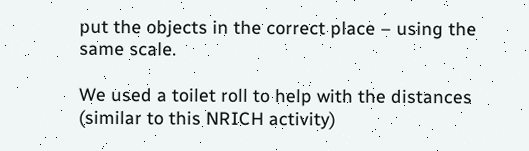put the objects in the correct place – using the same scale.

We used a toilet roll to help with the distances (similar to this NRICH activity)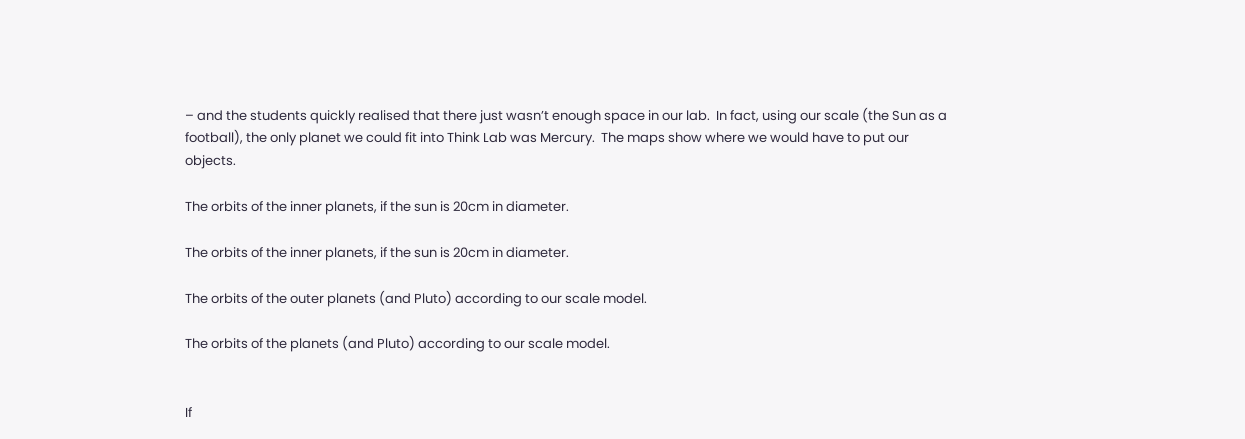– and the students quickly realised that there just wasn’t enough space in our lab.  In fact, using our scale (the Sun as a football), the only planet we could fit into Think Lab was Mercury.  The maps show where we would have to put our objects.

The orbits of the inner planets, if the sun is 20cm in diameter.

The orbits of the inner planets, if the sun is 20cm in diameter.

The orbits of the outer planets (and Pluto) according to our scale model.

The orbits of the planets (and Pluto) according to our scale model.


If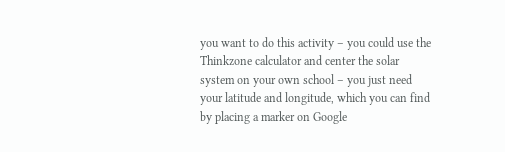you want to do this activity – you could use the Thinkzone calculator and center the solar system on your own school – you just need your latitude and longitude, which you can find by placing a marker on Google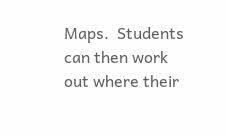Maps.  Students can then work out where their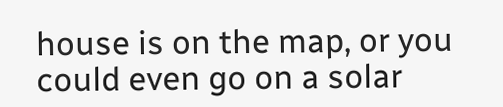house is on the map, or you could even go on a solar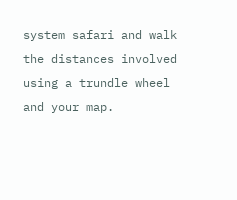system safari and walk the distances involved using a trundle wheel and your map.